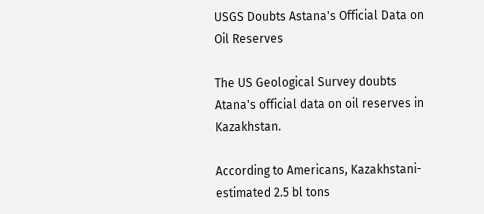USGS Doubts Astana's Official Data on Oil Reserves

The US Geological Survey doubts Atana's official data on oil reserves in Kazakhstan.

According to Americans, Kazakhstani-estimated 2.5 bl tons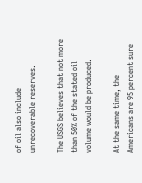of oil also include unrecoverable reserves.

The USGS believes that not more than 50% of the stated oil volume would be produced.

At the same time, the Americans are 95 percent sure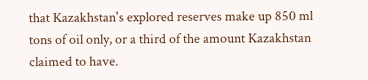that Kazakhstan's explored reserves make up 850 ml tons of oil only, or a third of the amount Kazakhstan claimed to have.